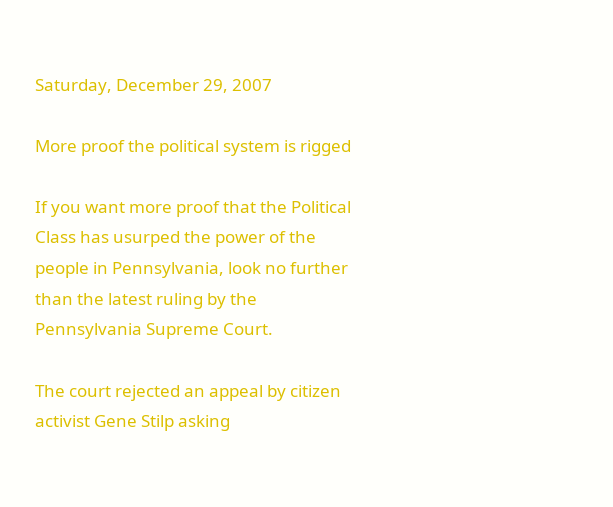Saturday, December 29, 2007

More proof the political system is rigged

If you want more proof that the Political Class has usurped the power of the people in Pennsylvania, look no further than the latest ruling by the Pennsylvania Supreme Court.

The court rejected an appeal by citizen activist Gene Stilp asking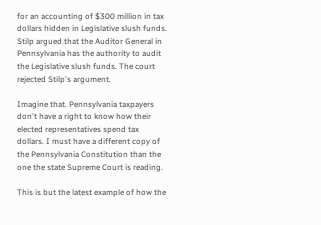for an accounting of $300 million in tax dollars hidden in Legislative slush funds. Stilp argued that the Auditor General in Pennsylvania has the authority to audit the Legislative slush funds. The court rejected Stilp's argument.

Imagine that. Pennsylvania taxpayers don't have a right to know how their elected representatives spend tax dollars. I must have a different copy of the Pennsylvania Constitution than the one the state Supreme Court is reading.

This is but the latest example of how the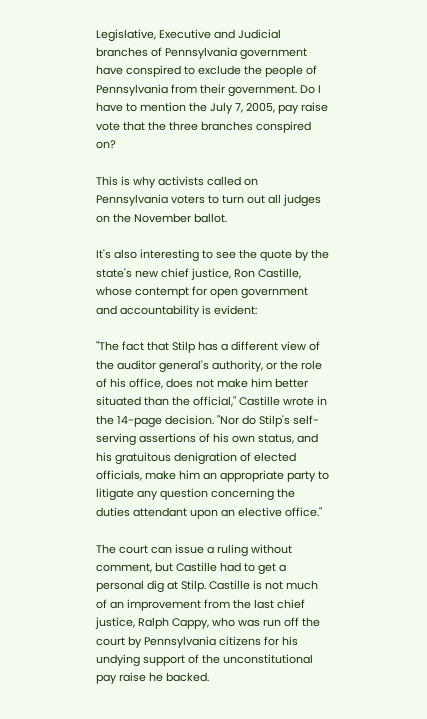Legislative, Executive and Judicial branches of Pennsylvania government have conspired to exclude the people of Pennsylvania from their government. Do I have to mention the July 7, 2005, pay raise vote that the three branches conspired on?

This is why activists called on Pennsylvania voters to turn out all judges on the November ballot.

It's also interesting to see the quote by the state's new chief justice, Ron Castille, whose contempt for open government and accountability is evident:

"The fact that Stilp has a different view of the auditor general's authority, or the role of his office, does not make him better situated than the official," Castille wrote in the 14-page decision. "Nor do Stilp's self-serving assertions of his own status, and his gratuitous denigration of elected officials, make him an appropriate party to litigate any question concerning the duties attendant upon an elective office."

The court can issue a ruling without comment, but Castille had to get a personal dig at Stilp. Castille is not much of an improvement from the last chief justice, Ralph Cappy, who was run off the court by Pennsylvania citizens for his undying support of the unconstitutional pay raise he backed.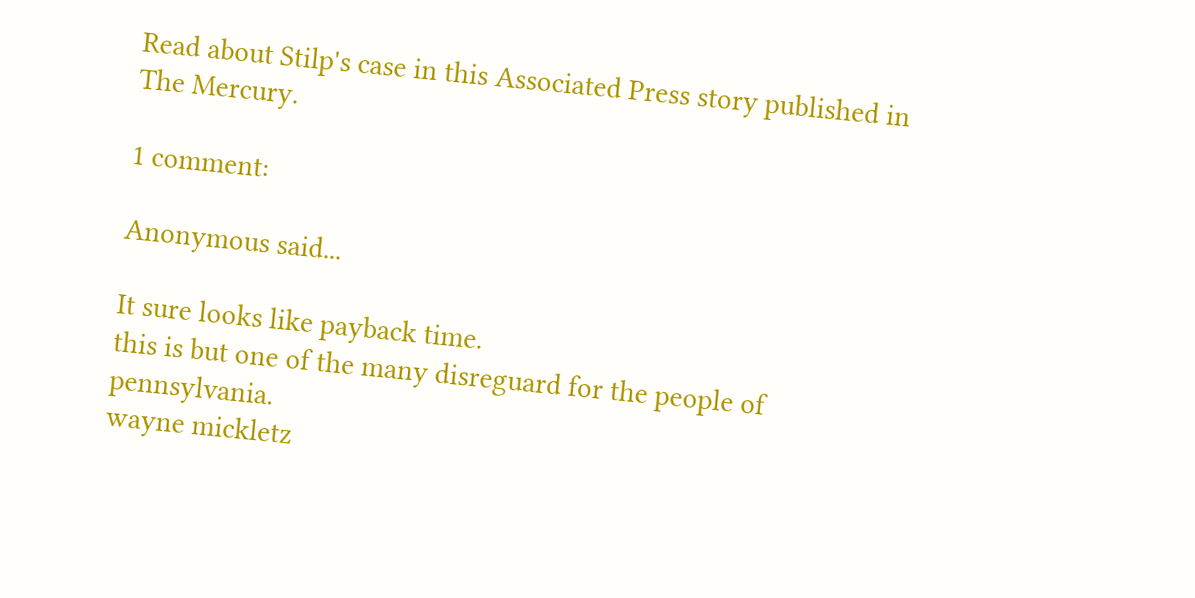Read about Stilp's case in this Associated Press story published in The Mercury.

1 comment:

Anonymous said...

It sure looks like payback time.
this is but one of the many disreguard for the people of pennsylvania.
wayne mickletz